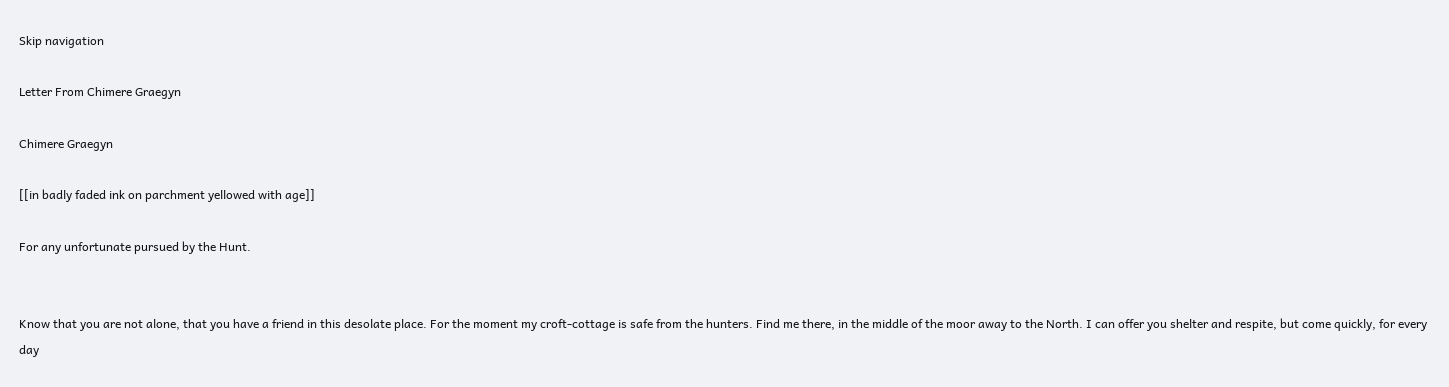Skip navigation

Letter From Chimere Graegyn

Chimere Graegyn

[[in badly faded ink on parchment yellowed with age]]

For any unfortunate pursued by the Hunt.


Know that you are not alone, that you have a friend in this desolate place. For the moment my croft-cottage is safe from the hunters. Find me there, in the middle of the moor away to the North. I can offer you shelter and respite, but come quickly, for every day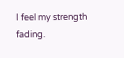I feel my strength fading.